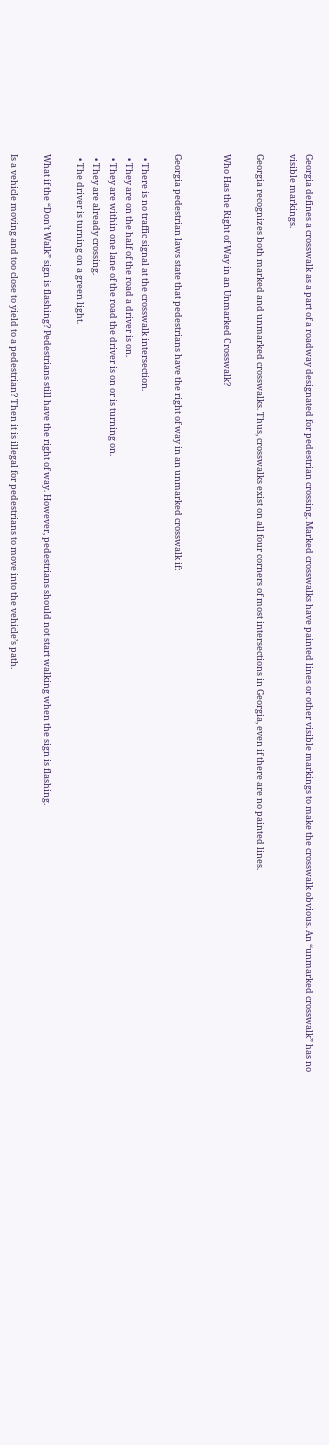Georgia defines a crosswalk as a part of a roadway designated for pedestrian crossing. Marked crosswalks have painted lines or other visible markings to make the crosswalk obvious. An “unmarked crosswalk” has no visible markings.

Georgia recognizes both marked and unmarked crosswalks. Thus, crosswalks exist on all four corners of most intersections in Georgia, even if there are no painted lines.

Who Has the Right of Way in an Unmarked Crosswalk?


Georgia pedestrian laws state that pedestrians have the right of way in an unmarked crosswalk if:

  • There is no traffic signal at the crosswalk intersection.
  • They are on the half of the road a driver is on.
  • They are within one lane of the road the driver is on or is turning on.
  • They are already crossing.
  • The driver is turning on a green light.

What if the “Don’t Walk” sign is flashing? Pedestrians still have the right of way. However, pedestrians should not start walking when the sign is flashing.

Is a vehicle moving and too close to yield to a pedestrian? Then it is illegal for pedestrians to move into the vehicle’s path.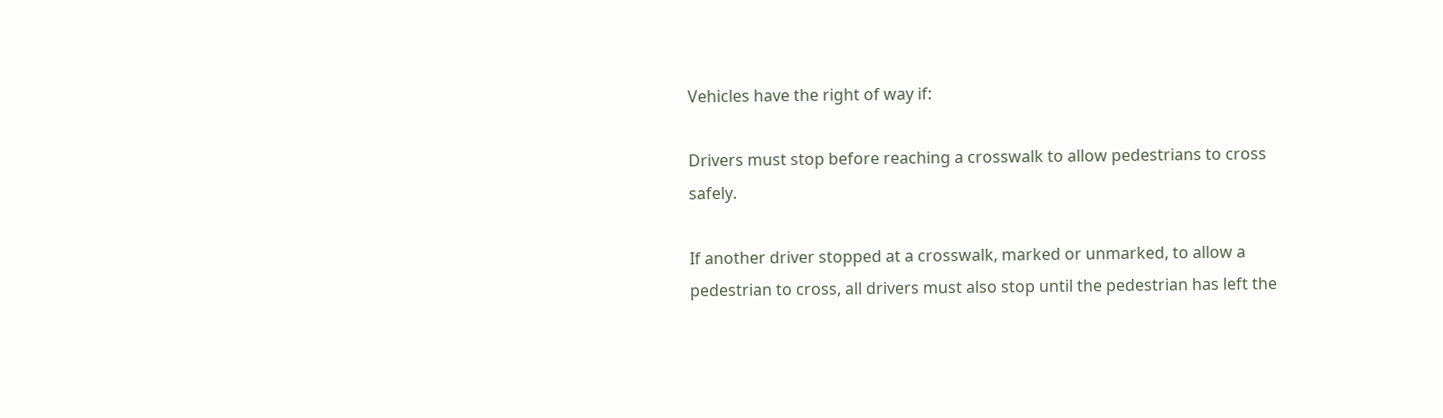Vehicles have the right of way if:

Drivers must stop before reaching a crosswalk to allow pedestrians to cross safely.

If another driver stopped at a crosswalk, marked or unmarked, to allow a pedestrian to cross, all drivers must also stop until the pedestrian has left the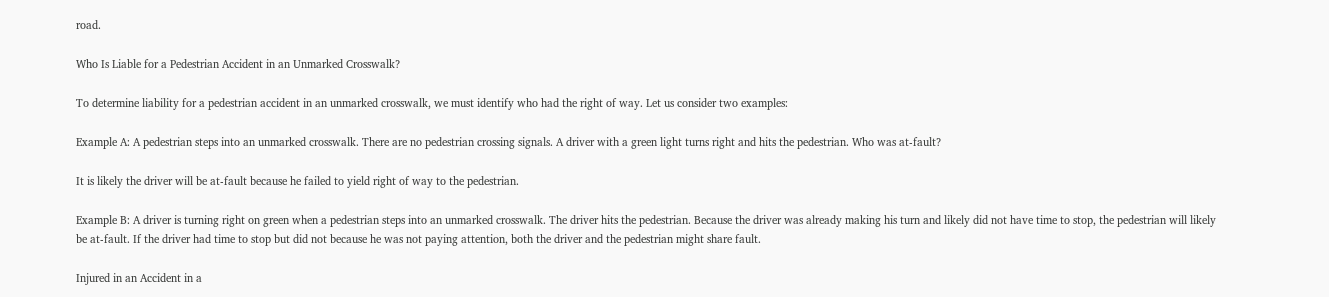road.

Who Is Liable for a Pedestrian Accident in an Unmarked Crosswalk?

To determine liability for a pedestrian accident in an unmarked crosswalk, we must identify who had the right of way. Let us consider two examples:

Example A: A pedestrian steps into an unmarked crosswalk. There are no pedestrian crossing signals. A driver with a green light turns right and hits the pedestrian. Who was at-fault?

It is likely the driver will be at-fault because he failed to yield right of way to the pedestrian.

Example B: A driver is turning right on green when a pedestrian steps into an unmarked crosswalk. The driver hits the pedestrian. Because the driver was already making his turn and likely did not have time to stop, the pedestrian will likely be at-fault. If the driver had time to stop but did not because he was not paying attention, both the driver and the pedestrian might share fault.

Injured in an Accident in a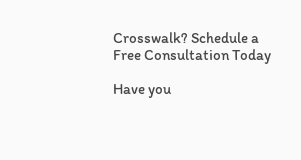Crosswalk? Schedule a Free Consultation Today

Have you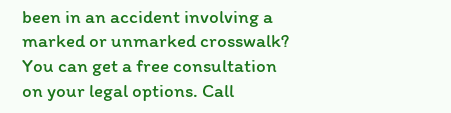been in an accident involving a marked or unmarked crosswalk? You can get a free consultation on your legal options. Call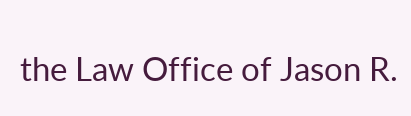the Law Office of Jason R.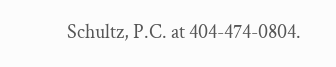Schultz, P.C. at 404-474-0804.